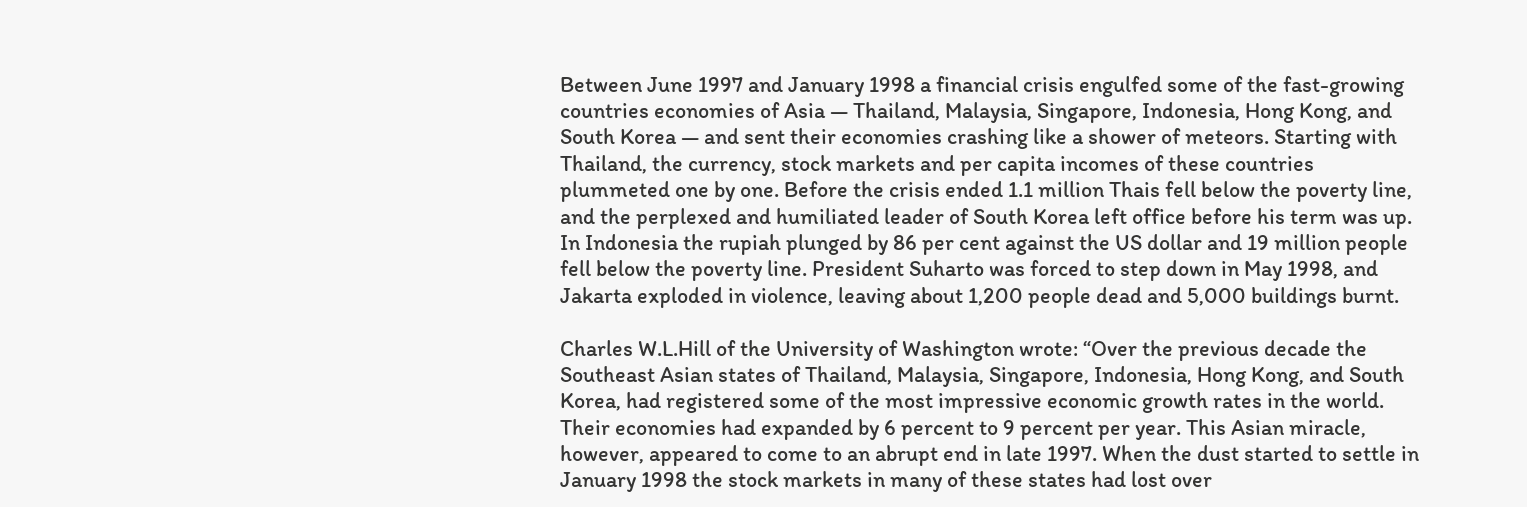Between June 1997 and January 1998 a financial crisis engulfed some of the fast-growing countries economies of Asia — Thailand, Malaysia, Singapore, Indonesia, Hong Kong, and South Korea — and sent their economies crashing like a shower of meteors. Starting with Thailand, the currency, stock markets and per capita incomes of these countries plummeted one by one. Before the crisis ended 1.1 million Thais fell below the poverty line, and the perplexed and humiliated leader of South Korea left office before his term was up. In Indonesia the rupiah plunged by 86 per cent against the US dollar and 19 million people fell below the poverty line. President Suharto was forced to step down in May 1998, and Jakarta exploded in violence, leaving about 1,200 people dead and 5,000 buildings burnt.

Charles W.L.Hill of the University of Washington wrote: “Over the previous decade the Southeast Asian states of Thailand, Malaysia, Singapore, Indonesia, Hong Kong, and South Korea, had registered some of the most impressive economic growth rates in the world. Their economies had expanded by 6 percent to 9 percent per year. This Asian miracle, however, appeared to come to an abrupt end in late 1997. When the dust started to settle in January 1998 the stock markets in many of these states had lost over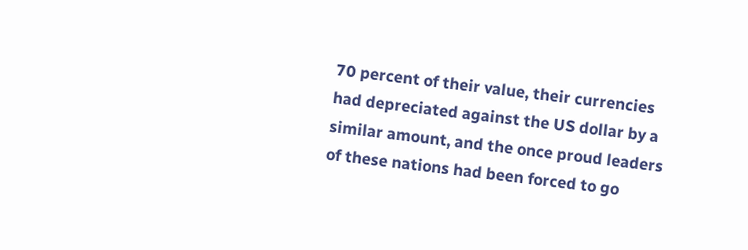70 percent of their value, their currencies had depreciated against the US dollar by a similar amount, and the once proud leaders of these nations had been forced to go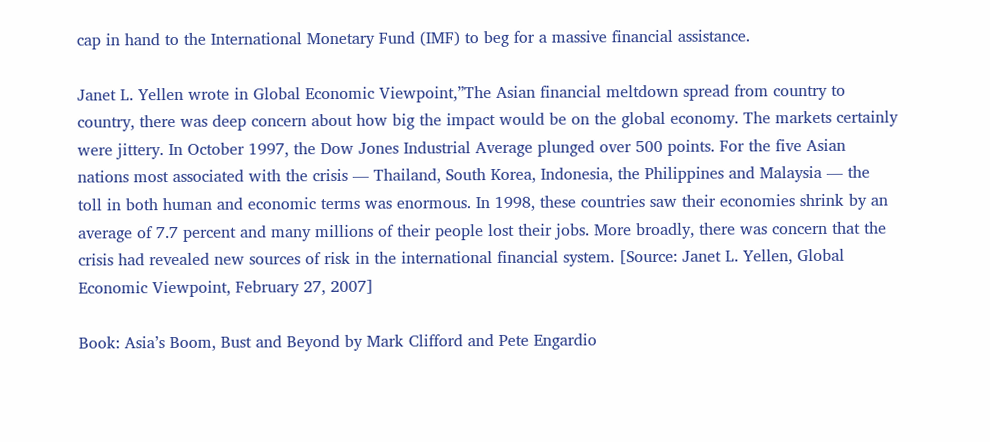cap in hand to the International Monetary Fund (IMF) to beg for a massive financial assistance.

Janet L. Yellen wrote in Global Economic Viewpoint,”The Asian financial meltdown spread from country to country, there was deep concern about how big the impact would be on the global economy. The markets certainly were jittery. In October 1997, the Dow Jones Industrial Average plunged over 500 points. For the five Asian nations most associated with the crisis — Thailand, South Korea, Indonesia, the Philippines and Malaysia — the toll in both human and economic terms was enormous. In 1998, these countries saw their economies shrink by an average of 7.7 percent and many millions of their people lost their jobs. More broadly, there was concern that the crisis had revealed new sources of risk in the international financial system. [Source: Janet L. Yellen, Global Economic Viewpoint, February 27, 2007]

Book: Asia’s Boom, Bust and Beyond by Mark Clifford and Pete Engardio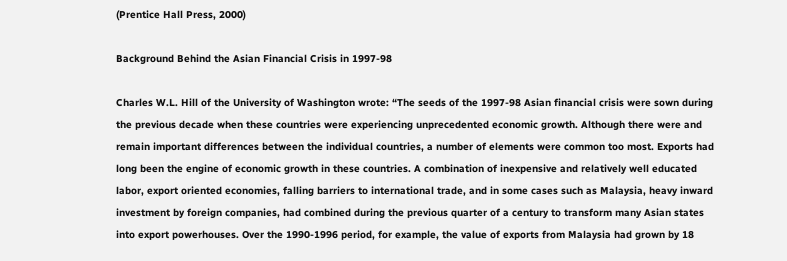(Prentice Hall Press, 2000)

Background Behind the Asian Financial Crisis in 1997-98

Charles W.L. Hill of the University of Washington wrote: “The seeds of the 1997-98 Asian financial crisis were sown during the previous decade when these countries were experiencing unprecedented economic growth. Although there were and remain important differences between the individual countries, a number of elements were common too most. Exports had long been the engine of economic growth in these countries. A combination of inexpensive and relatively well educated labor, export oriented economies, falling barriers to international trade, and in some cases such as Malaysia, heavy inward investment by foreign companies, had combined during the previous quarter of a century to transform many Asian states into export powerhouses. Over the 1990-1996 period, for example, the value of exports from Malaysia had grown by 18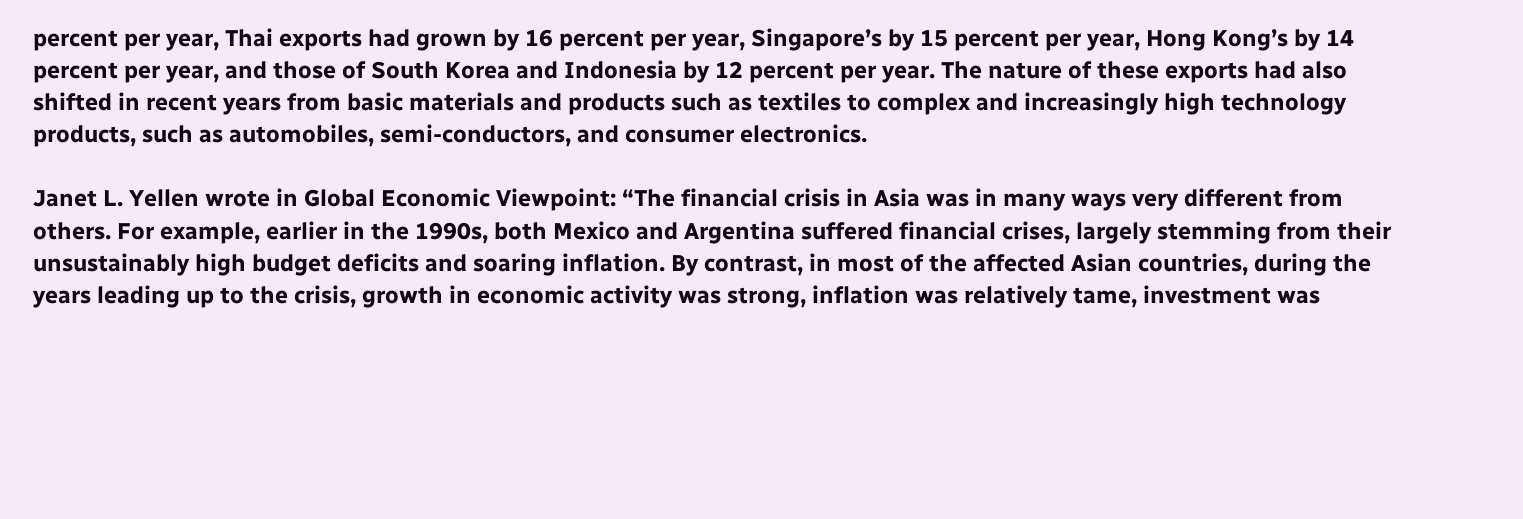percent per year, Thai exports had grown by 16 percent per year, Singapore’s by 15 percent per year, Hong Kong’s by 14 percent per year, and those of South Korea and Indonesia by 12 percent per year. The nature of these exports had also shifted in recent years from basic materials and products such as textiles to complex and increasingly high technology products, such as automobiles, semi-conductors, and consumer electronics.

Janet L. Yellen wrote in Global Economic Viewpoint: “The financial crisis in Asia was in many ways very different from others. For example, earlier in the 1990s, both Mexico and Argentina suffered financial crises, largely stemming from their unsustainably high budget deficits and soaring inflation. By contrast, in most of the affected Asian countries, during the years leading up to the crisis, growth in economic activity was strong, inflation was relatively tame, investment was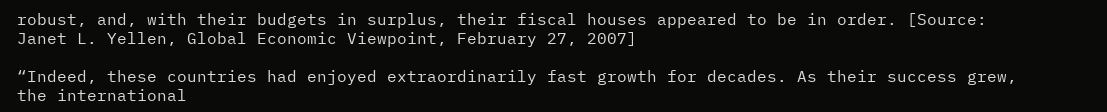robust, and, with their budgets in surplus, their fiscal houses appeared to be in order. [Source: Janet L. Yellen, Global Economic Viewpoint, February 27, 2007]

“Indeed, these countries had enjoyed extraordinarily fast growth for decades. As their success grew, the international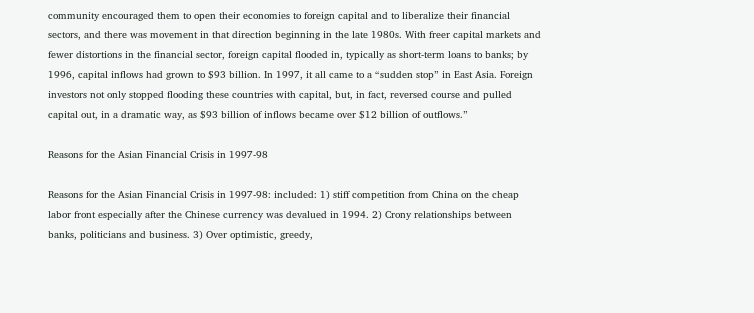community encouraged them to open their economies to foreign capital and to liberalize their financial sectors, and there was movement in that direction beginning in the late 1980s. With freer capital markets and fewer distortions in the financial sector, foreign capital flooded in, typically as short-term loans to banks; by 1996, capital inflows had grown to $93 billion. In 1997, it all came to a “sudden stop” in East Asia. Foreign investors not only stopped flooding these countries with capital, but, in fact, reversed course and pulled capital out, in a dramatic way, as $93 billion of inflows became over $12 billion of outflows.”

Reasons for the Asian Financial Crisis in 1997-98

Reasons for the Asian Financial Crisis in 1997-98: included: 1) stiff competition from China on the cheap labor front especially after the Chinese currency was devalued in 1994. 2) Crony relationships between banks, politicians and business. 3) Over optimistic, greedy,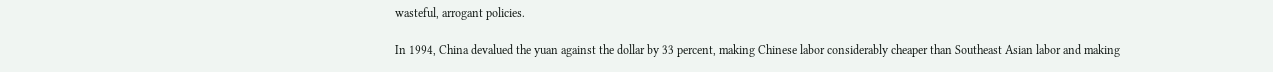wasteful, arrogant policies.

In 1994, China devalued the yuan against the dollar by 33 percent, making Chinese labor considerably cheaper than Southeast Asian labor and making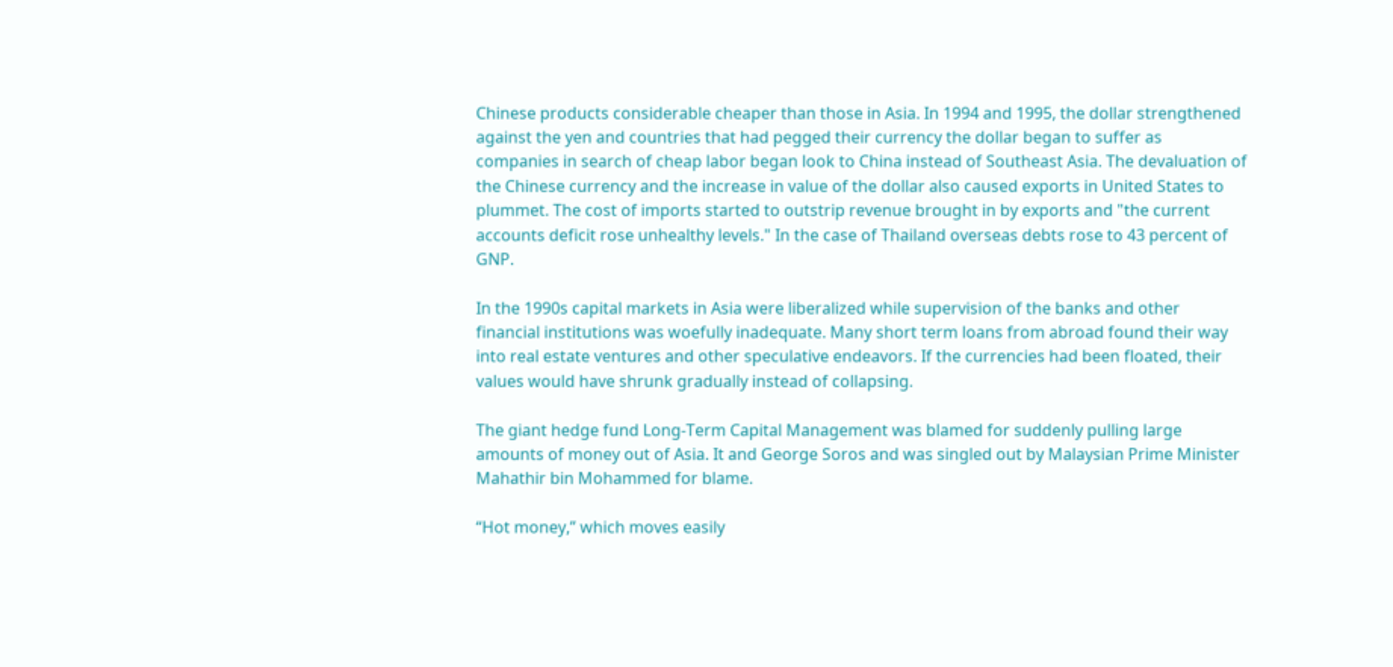Chinese products considerable cheaper than those in Asia. In 1994 and 1995, the dollar strengthened against the yen and countries that had pegged their currency the dollar began to suffer as companies in search of cheap labor began look to China instead of Southeast Asia. The devaluation of the Chinese currency and the increase in value of the dollar also caused exports in United States to plummet. The cost of imports started to outstrip revenue brought in by exports and "the current accounts deficit rose unhealthy levels." In the case of Thailand overseas debts rose to 43 percent of GNP.

In the 1990s capital markets in Asia were liberalized while supervision of the banks and other financial institutions was woefully inadequate. Many short term loans from abroad found their way into real estate ventures and other speculative endeavors. If the currencies had been floated, their values would have shrunk gradually instead of collapsing.

The giant hedge fund Long-Term Capital Management was blamed for suddenly pulling large amounts of money out of Asia. It and George Soros and was singled out by Malaysian Prime Minister Mahathir bin Mohammed for blame.

“Hot money,” which moves easily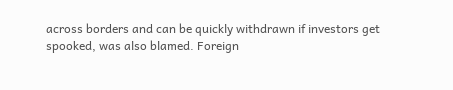across borders and can be quickly withdrawn if investors get spooked, was also blamed. Foreign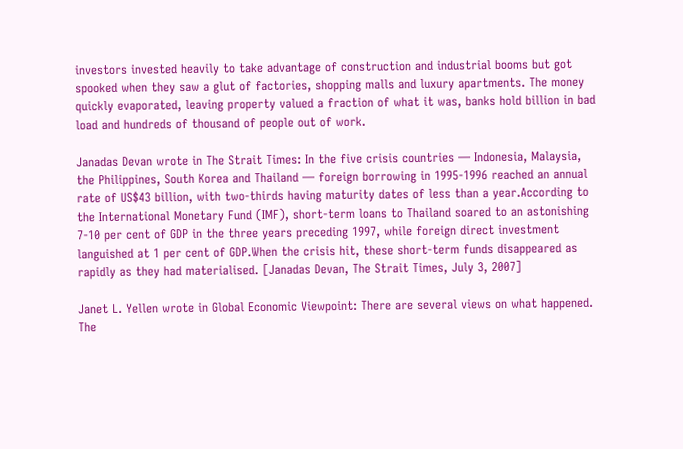investors invested heavily to take advantage of construction and industrial booms but got spooked when they saw a glut of factories, shopping malls and luxury apartments. The money quickly evaporated, leaving property valued a fraction of what it was, banks hold billion in bad load and hundreds of thousand of people out of work.

Janadas Devan wrote in The Strait Times: In the five crisis countries — Indonesia, Malaysia, the Philippines, South Korea and Thailand — foreign borrowing in 1995-1996 reached an annual rate of US$43 billion, with two-thirds having maturity dates of less than a year.According to the International Monetary Fund (IMF), short-term loans to Thailand soared to an astonishing 7-10 per cent of GDP in the three years preceding 1997, while foreign direct investment languished at 1 per cent of GDP.When the crisis hit, these short-term funds disappeared as rapidly as they had materialised. [Janadas Devan, The Strait Times, July 3, 2007]

Janet L. Yellen wrote in Global Economic Viewpoint: There are several views on what happened. The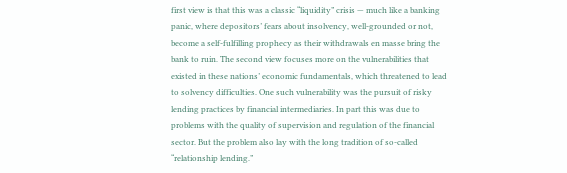first view is that this was a classic “liquidity” crisis — much like a banking panic, where depositors’ fears about insolvency, well-grounded or not, become a self-fulfilling prophecy as their withdrawals en masse bring the bank to ruin. The second view focuses more on the vulnerabilities that existed in these nations’ economic fundamentals, which threatened to lead to solvency difficulties. One such vulnerability was the pursuit of risky lending practices by financial intermediaries. In part this was due to problems with the quality of supervision and regulation of the financial sector. But the problem also lay with the long tradition of so-called “relationship lending.”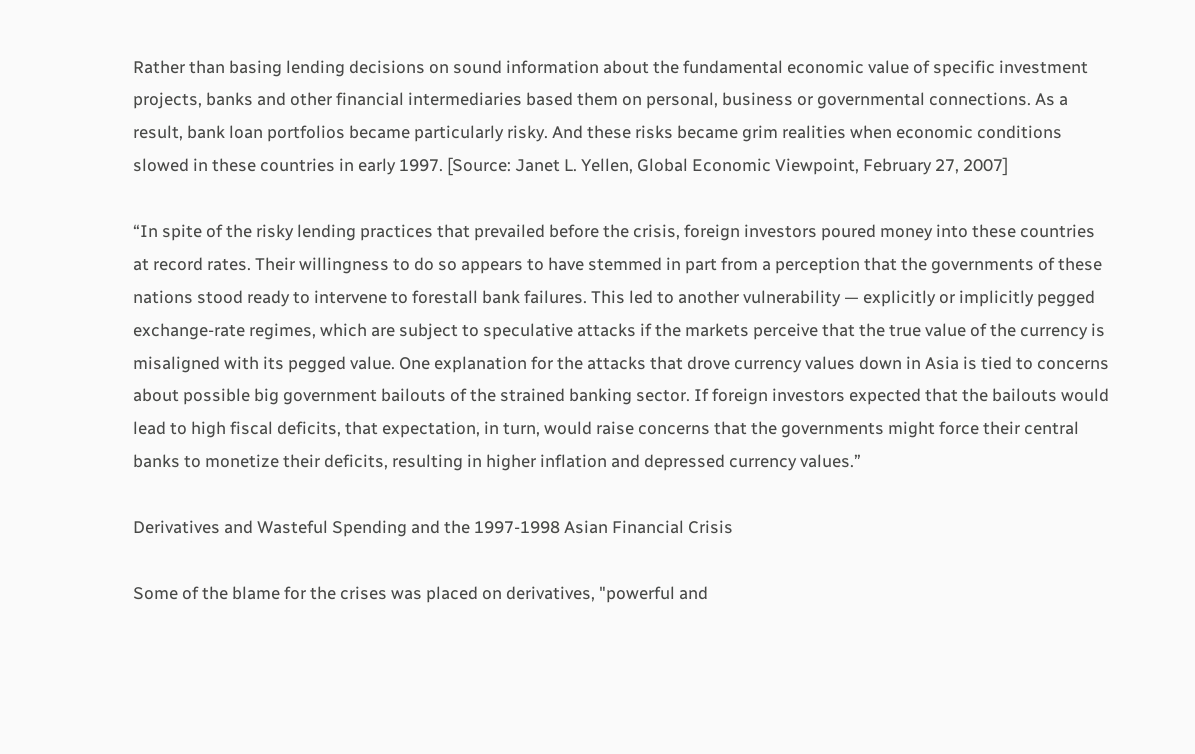Rather than basing lending decisions on sound information about the fundamental economic value of specific investment projects, banks and other financial intermediaries based them on personal, business or governmental connections. As a result, bank loan portfolios became particularly risky. And these risks became grim realities when economic conditions slowed in these countries in early 1997. [Source: Janet L. Yellen, Global Economic Viewpoint, February 27, 2007]

“In spite of the risky lending practices that prevailed before the crisis, foreign investors poured money into these countries at record rates. Their willingness to do so appears to have stemmed in part from a perception that the governments of these nations stood ready to intervene to forestall bank failures. This led to another vulnerability — explicitly or implicitly pegged exchange-rate regimes, which are subject to speculative attacks if the markets perceive that the true value of the currency is misaligned with its pegged value. One explanation for the attacks that drove currency values down in Asia is tied to concerns about possible big government bailouts of the strained banking sector. If foreign investors expected that the bailouts would lead to high fiscal deficits, that expectation, in turn, would raise concerns that the governments might force their central banks to monetize their deficits, resulting in higher inflation and depressed currency values.”

Derivatives and Wasteful Spending and the 1997-1998 Asian Financial Crisis

Some of the blame for the crises was placed on derivatives, "powerful and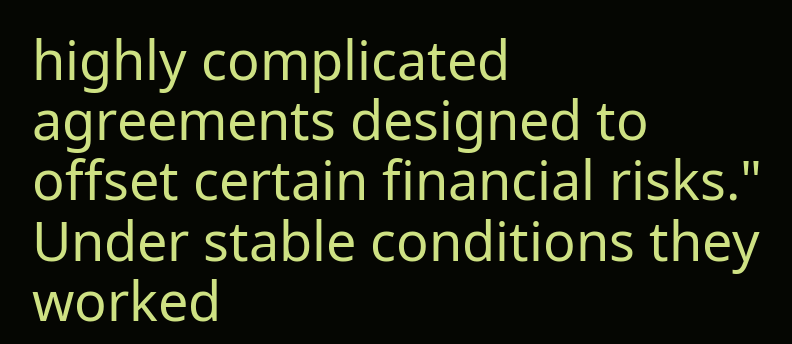highly complicated agreements designed to offset certain financial risks." Under stable conditions they worked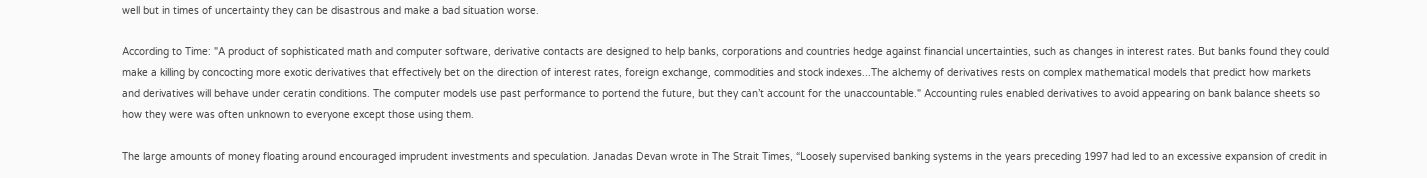well but in times of uncertainty they can be disastrous and make a bad situation worse.

According to Time: "A product of sophisticated math and computer software, derivative contacts are designed to help banks, corporations and countries hedge against financial uncertainties, such as changes in interest rates. But banks found they could make a killing by concocting more exotic derivatives that effectively bet on the direction of interest rates, foreign exchange, commodities and stock indexes...The alchemy of derivatives rests on complex mathematical models that predict how markets and derivatives will behave under ceratin conditions. The computer models use past performance to portend the future, but they can’t account for the unaccountable." Accounting rules enabled derivatives to avoid appearing on bank balance sheets so how they were was often unknown to everyone except those using them.

The large amounts of money floating around encouraged imprudent investments and speculation. Janadas Devan wrote in The Strait Times, “Loosely supervised banking systems in the years preceding 1997 had led to an excessive expansion of credit in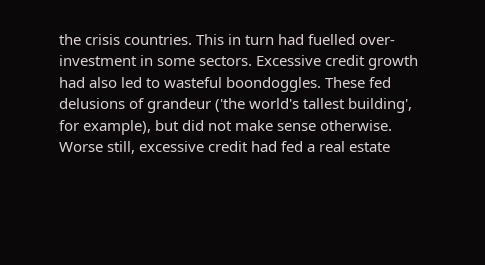the crisis countries. This in turn had fuelled over-investment in some sectors. Excessive credit growth had also led to wasteful boondoggles. These fed delusions of grandeur ('the world's tallest building', for example), but did not make sense otherwise. Worse still, excessive credit had fed a real estate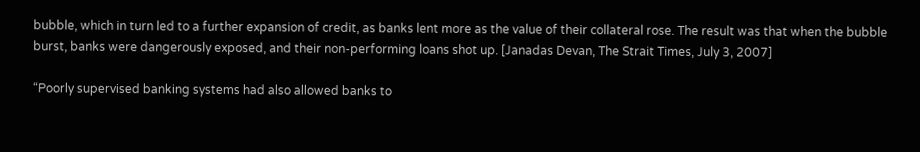bubble, which in turn led to a further expansion of credit, as banks lent more as the value of their collateral rose. The result was that when the bubble burst, banks were dangerously exposed, and their non-performing loans shot up. [Janadas Devan, The Strait Times, July 3, 2007]

“Poorly supervised banking systems had also allowed banks to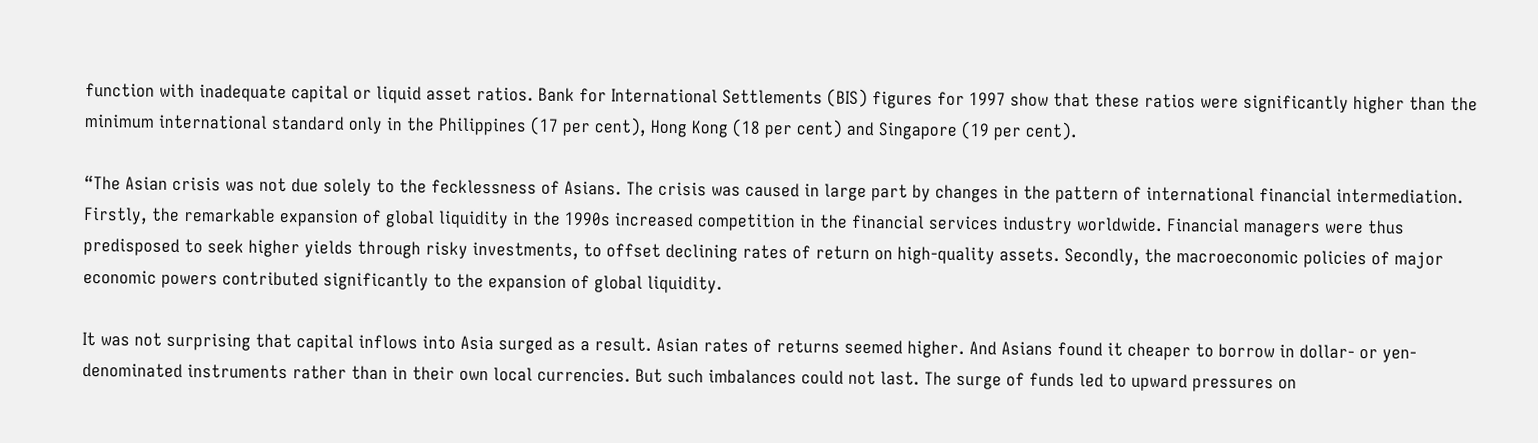function with inadequate capital or liquid asset ratios. Bank for International Settlements (BIS) figures for 1997 show that these ratios were significantly higher than the minimum international standard only in the Philippines (17 per cent), Hong Kong (18 per cent) and Singapore (19 per cent).

“The Asian crisis was not due solely to the fecklessness of Asians. The crisis was caused in large part by changes in the pattern of international financial intermediation. Firstly, the remarkable expansion of global liquidity in the 1990s increased competition in the financial services industry worldwide. Financial managers were thus predisposed to seek higher yields through risky investments, to offset declining rates of return on high-quality assets. Secondly, the macroeconomic policies of major economic powers contributed significantly to the expansion of global liquidity.

It was not surprising that capital inflows into Asia surged as a result. Asian rates of returns seemed higher. And Asians found it cheaper to borrow in dollar- or yen-denominated instruments rather than in their own local currencies. But such imbalances could not last. The surge of funds led to upward pressures on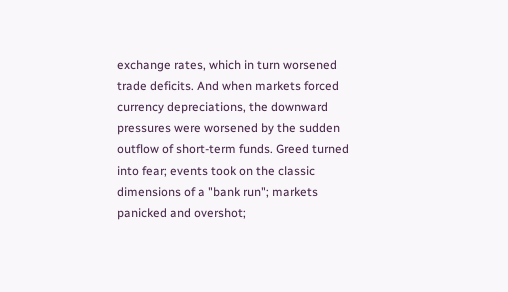exchange rates, which in turn worsened trade deficits. And when markets forced currency depreciations, the downward pressures were worsened by the sudden outflow of short-term funds. Greed turned into fear; events took on the classic dimensions of a "bank run"; markets panicked and overshot;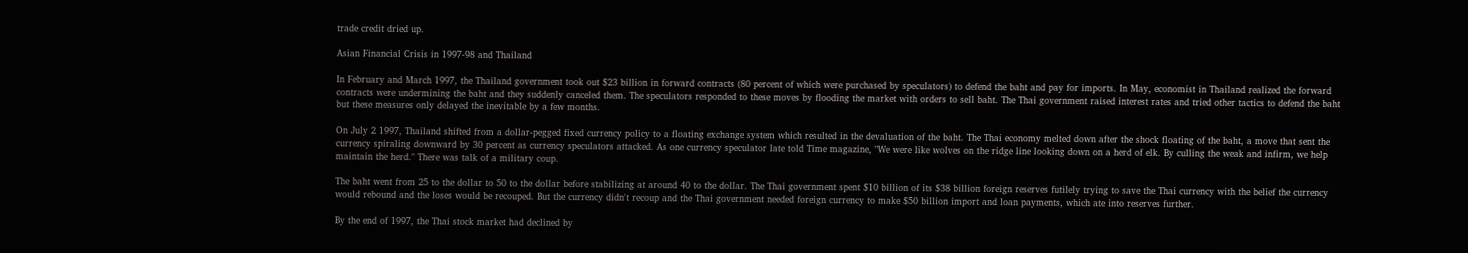trade credit dried up.

Asian Financial Crisis in 1997-98 and Thailand

In February and March 1997, the Thailand government took out $23 billion in forward contracts (80 percent of which were purchased by speculators) to defend the baht and pay for imports. In May, economist in Thailand realized the forward contracts were undermining the baht and they suddenly canceled them. The speculators responded to these moves by flooding the market with orders to sell baht. The Thai government raised interest rates and tried other tactics to defend the baht but these measures only delayed the inevitable by a few months.

On July 2 1997, Thailand shifted from a dollar-pegged fixed currency policy to a floating exchange system which resulted in the devaluation of the baht. The Thai economy melted down after the shock floating of the baht, a move that sent the currency spiraling downward by 30 percent as currency speculators attacked. As one currency speculator late told Time magazine, "We were like wolves on the ridge line looking down on a herd of elk. By culling the weak and infirm, we help maintain the herd." There was talk of a military coup.

The baht went from 25 to the dollar to 50 to the dollar before stabilizing at around 40 to the dollar. The Thai government spent $10 billion of its $38 billion foreign reserves futilely trying to save the Thai currency with the belief the currency would rebound and the loses would be recouped. But the currency didn't recoup and the Thai government needed foreign currency to make $50 billion import and loan payments, which ate into reserves further.

By the end of 1997, the Thai stock market had declined by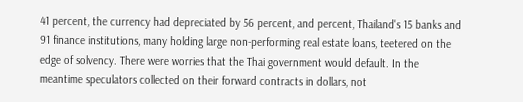41 percent, the currency had depreciated by 56 percent, and percent, Thailand's 15 banks and 91 finance institutions, many holding large non-performing real estate loans, teetered on the edge of solvency. There were worries that the Thai government would default. In the meantime speculators collected on their forward contracts in dollars, not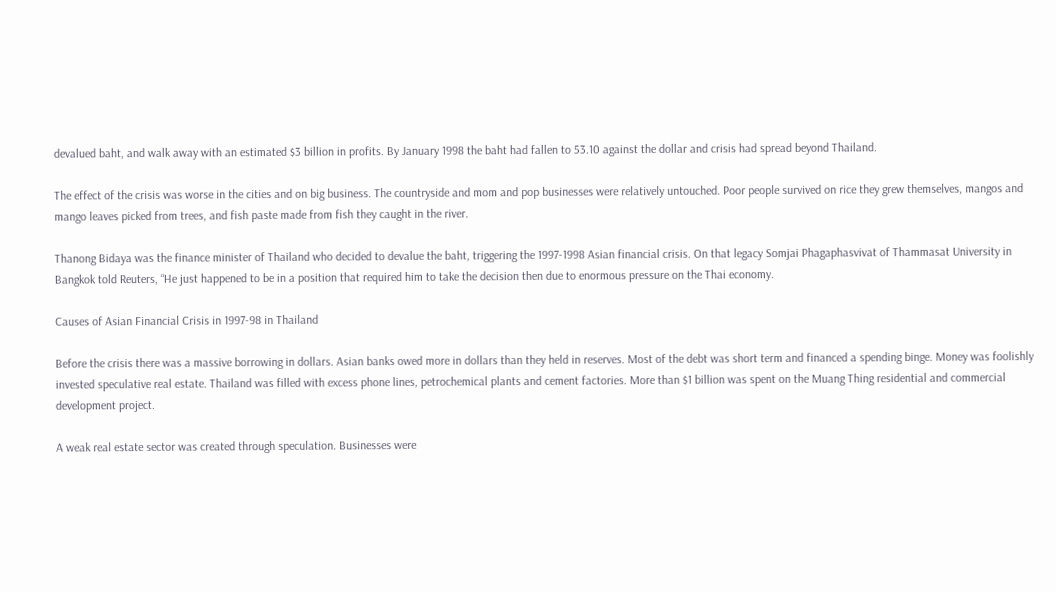devalued baht, and walk away with an estimated $3 billion in profits. By January 1998 the baht had fallen to 53.10 against the dollar and crisis had spread beyond Thailand.

The effect of the crisis was worse in the cities and on big business. The countryside and mom and pop businesses were relatively untouched. Poor people survived on rice they grew themselves, mangos and mango leaves picked from trees, and fish paste made from fish they caught in the river.

Thanong Bidaya was the finance minister of Thailand who decided to devalue the baht, triggering the 1997-1998 Asian financial crisis. On that legacy Somjai Phagaphasvivat of Thammasat University in Bangkok told Reuters, “He just happened to be in a position that required him to take the decision then due to enormous pressure on the Thai economy.

Causes of Asian Financial Crisis in 1997-98 in Thailand

Before the crisis there was a massive borrowing in dollars. Asian banks owed more in dollars than they held in reserves. Most of the debt was short term and financed a spending binge. Money was foolishly invested speculative real estate. Thailand was filled with excess phone lines, petrochemical plants and cement factories. More than $1 billion was spent on the Muang Thing residential and commercial development project.

A weak real estate sector was created through speculation. Businesses were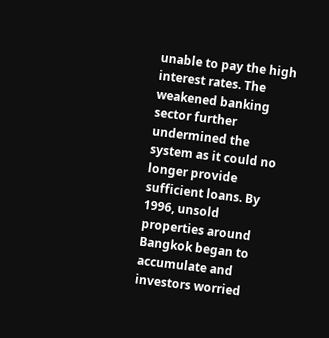unable to pay the high interest rates. The weakened banking sector further undermined the system as it could no longer provide sufficient loans. By 1996, unsold properties around Bangkok began to accumulate and investors worried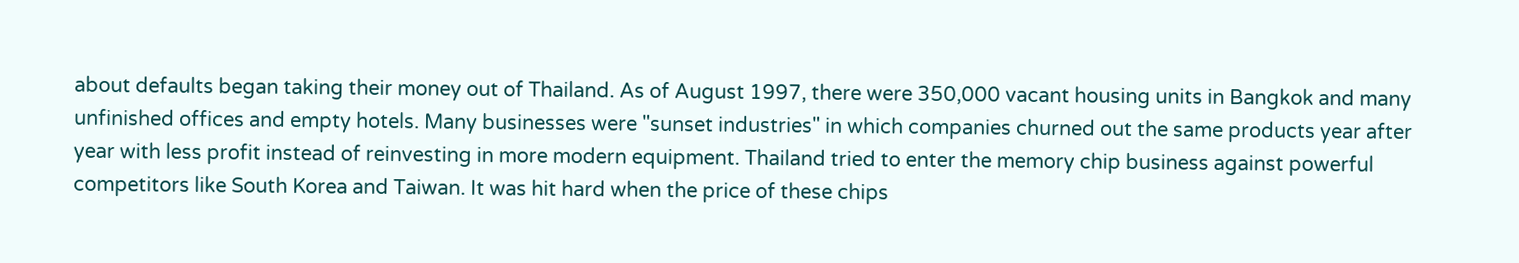about defaults began taking their money out of Thailand. As of August 1997, there were 350,000 vacant housing units in Bangkok and many unfinished offices and empty hotels. Many businesses were "sunset industries" in which companies churned out the same products year after year with less profit instead of reinvesting in more modern equipment. Thailand tried to enter the memory chip business against powerful competitors like South Korea and Taiwan. It was hit hard when the price of these chips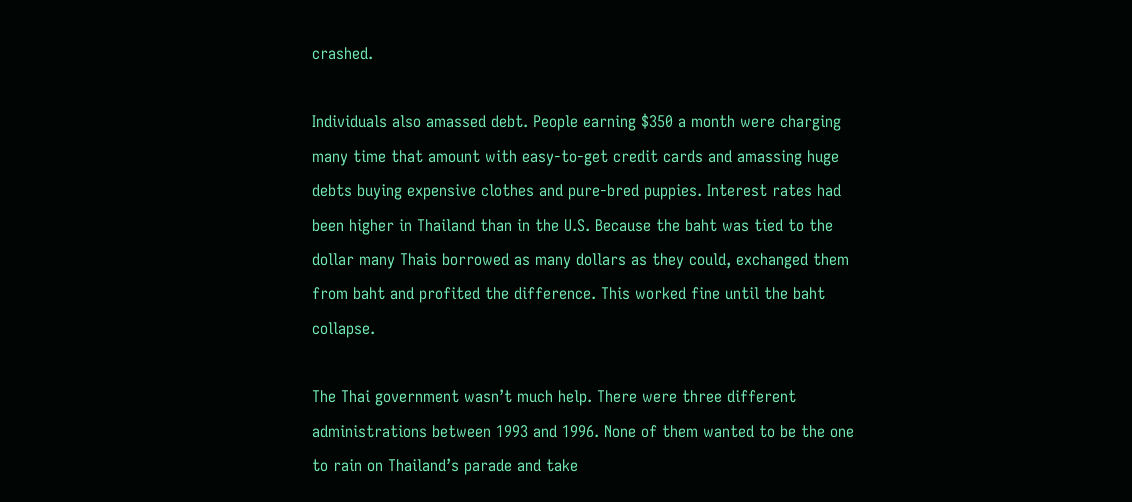crashed.

Individuals also amassed debt. People earning $350 a month were charging many time that amount with easy-to-get credit cards and amassing huge debts buying expensive clothes and pure-bred puppies. Interest rates had been higher in Thailand than in the U.S. Because the baht was tied to the dollar many Thais borrowed as many dollars as they could, exchanged them from baht and profited the difference. This worked fine until the baht collapse.

The Thai government wasn’t much help. There were three different administrations between 1993 and 1996. None of them wanted to be the one to rain on Thailand’s parade and take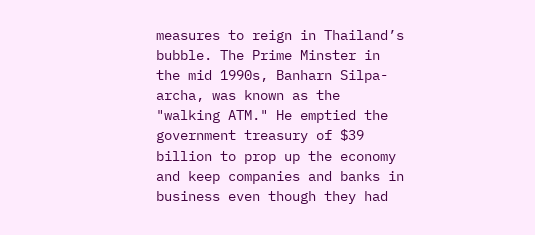measures to reign in Thailand’s bubble. The Prime Minster in the mid 1990s, Banharn Silpa-archa, was known as the "walking ATM." He emptied the government treasury of $39 billion to prop up the economy and keep companies and banks in business even though they had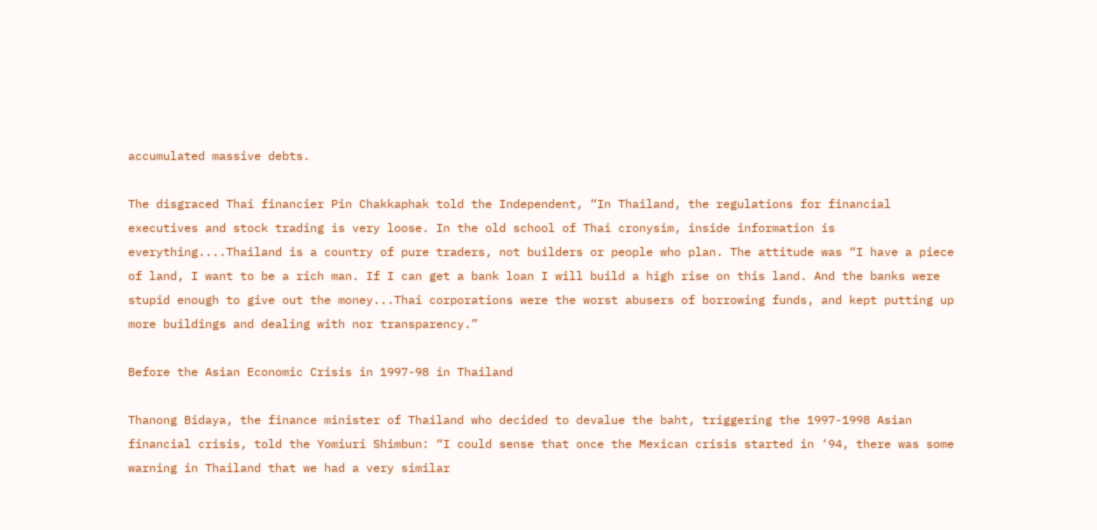accumulated massive debts.

The disgraced Thai financier Pin Chakkaphak told the Independent, “In Thailand, the regulations for financial executives and stock trading is very loose. In the old school of Thai cronysim, inside information is everything....Thailand is a country of pure traders, not builders or people who plan. The attitude was “I have a piece of land, I want to be a rich man. If I can get a bank loan I will build a high rise on this land. And the banks were stupid enough to give out the money...Thai corporations were the worst abusers of borrowing funds, and kept putting up more buildings and dealing with nor transparency.”

Before the Asian Economic Crisis in 1997-98 in Thailand

Thanong Bidaya, the finance minister of Thailand who decided to devalue the baht, triggering the 1997-1998 Asian financial crisis, told the Yomiuri Shimbun: “I could sense that once the Mexican crisis started in ‘94, there was some warning in Thailand that we had a very similar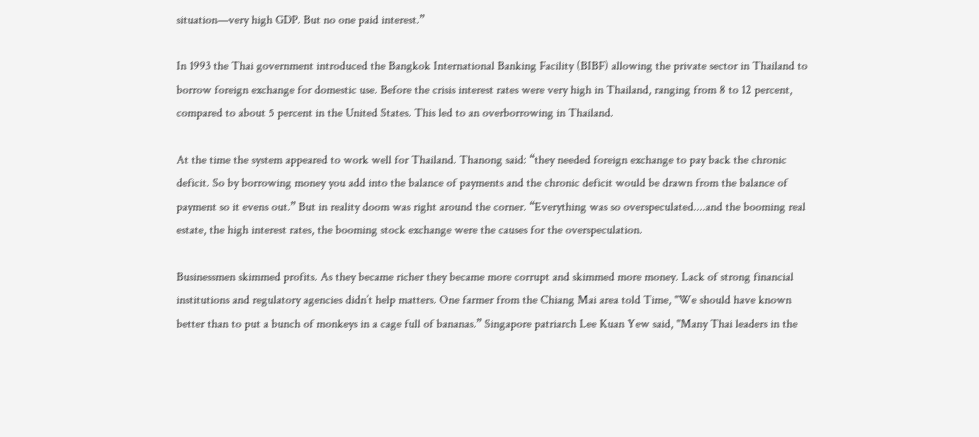situation—very high GDP. But no one paid interest.”

In 1993 the Thai government introduced the Bangkok International Banking Facility (BIBF) allowing the private sector in Thailand to borrow foreign exchange for domestic use. Before the crisis interest rates were very high in Thailand, ranging from 8 to 12 percent, compared to about 5 percent in the United States. This led to an overborrowing in Thailand.

At the time the system appeared to work well for Thailand. Thanong said: “they needed foreign exchange to pay back the chronic deficit. So by borrowing money you add into the balance of payments and the chronic deficit would be drawn from the balance of payment so it evens out.” But in reality doom was right around the corner. “Everything was so overspeculated....and the booming real estate, the high interest rates, the booming stock exchange were the causes for the overspeculation.

Businessmen skimmed profits. As they became richer they became more corrupt and skimmed more money. Lack of strong financial institutions and regulatory agencies didn’t help matters. One farmer from the Chiang Mai area told Time, "We should have known better than to put a bunch of monkeys in a cage full of bananas.” Singapore patriarch Lee Kuan Yew said, "Many Thai leaders in the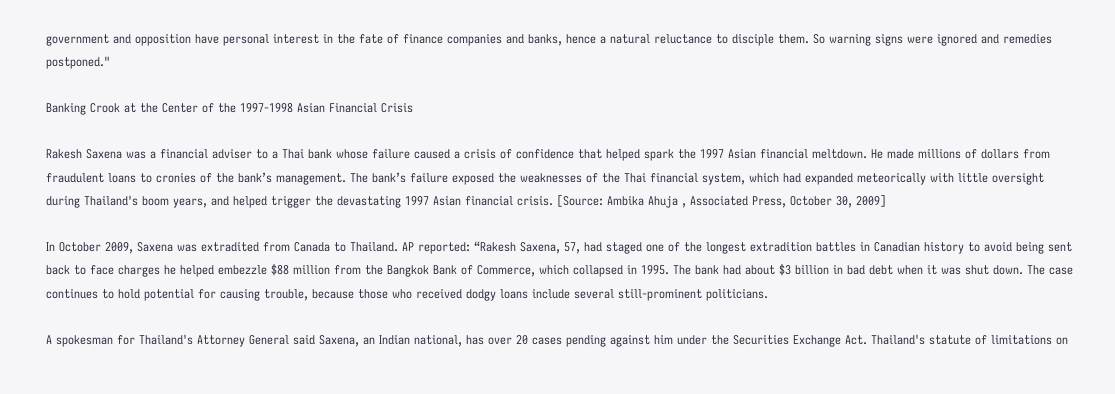government and opposition have personal interest in the fate of finance companies and banks, hence a natural reluctance to disciple them. So warning signs were ignored and remedies postponed."

Banking Crook at the Center of the 1997-1998 Asian Financial Crisis

Rakesh Saxena was a financial adviser to a Thai bank whose failure caused a crisis of confidence that helped spark the 1997 Asian financial meltdown. He made millions of dollars from fraudulent loans to cronies of the bank’s management. The bank’s failure exposed the weaknesses of the Thai financial system, which had expanded meteorically with little oversight during Thailand's boom years, and helped trigger the devastating 1997 Asian financial crisis. [Source: Ambika Ahuja , Associated Press, October 30, 2009]

In October 2009, Saxena was extradited from Canada to Thailand. AP reported: “Rakesh Saxena, 57, had staged one of the longest extradition battles in Canadian history to avoid being sent back to face charges he helped embezzle $88 million from the Bangkok Bank of Commerce, which collapsed in 1995. The bank had about $3 billion in bad debt when it was shut down. The case continues to hold potential for causing trouble, because those who received dodgy loans include several still-prominent politicians.

A spokesman for Thailand's Attorney General said Saxena, an Indian national, has over 20 cases pending against him under the Securities Exchange Act. Thailand's statute of limitations on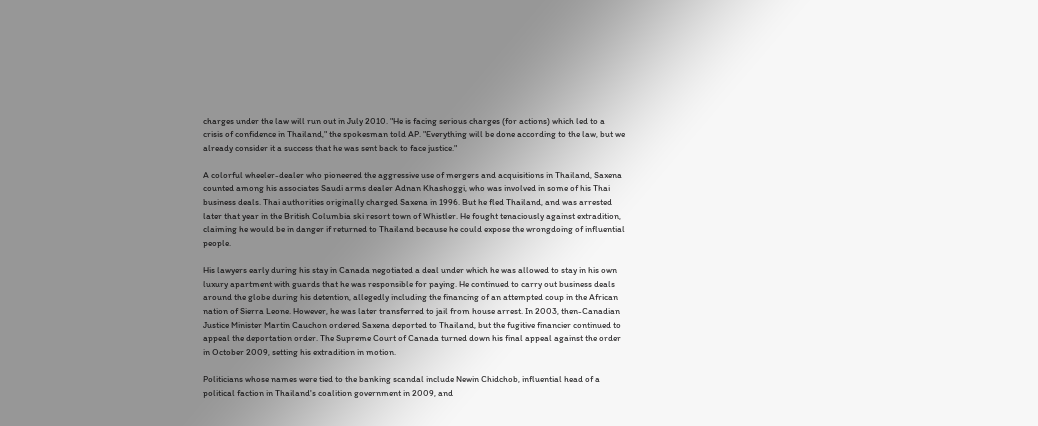charges under the law will run out in July 2010. "He is facing serious charges (for actions) which led to a crisis of confidence in Thailand," the spokesman told AP. "Everything will be done according to the law, but we already consider it a success that he was sent back to face justice."

A colorful wheeler-dealer who pioneered the aggressive use of mergers and acquisitions in Thailand, Saxena counted among his associates Saudi arms dealer Adnan Khashoggi, who was involved in some of his Thai business deals. Thai authorities originally charged Saxena in 1996. But he fled Thailand, and was arrested later that year in the British Columbia ski resort town of Whistler. He fought tenaciously against extradition, claiming he would be in danger if returned to Thailand because he could expose the wrongdoing of influential people.

His lawyers early during his stay in Canada negotiated a deal under which he was allowed to stay in his own luxury apartment with guards that he was responsible for paying. He continued to carry out business deals around the globe during his detention, allegedly including the financing of an attempted coup in the African nation of Sierra Leone. However, he was later transferred to jail from house arrest. In 2003, then-Canadian Justice Minister Martin Cauchon ordered Saxena deported to Thailand, but the fugitive financier continued to appeal the deportation order. The Supreme Court of Canada turned down his final appeal against the order in October 2009, setting his extradition in motion.

Politicians whose names were tied to the banking scandal include Newin Chidchob, influential head of a political faction in Thailand's coalition government in 2009, and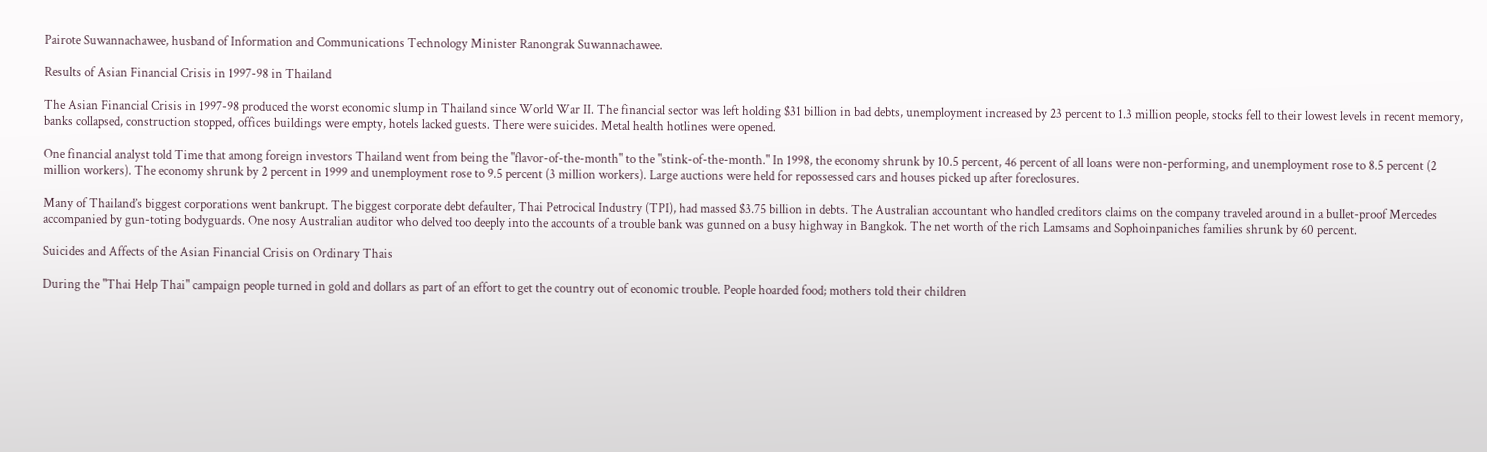Pairote Suwannachawee, husband of Information and Communications Technology Minister Ranongrak Suwannachawee.

Results of Asian Financial Crisis in 1997-98 in Thailand

The Asian Financial Crisis in 1997-98 produced the worst economic slump in Thailand since World War II. The financial sector was left holding $31 billion in bad debts, unemployment increased by 23 percent to 1.3 million people, stocks fell to their lowest levels in recent memory, banks collapsed, construction stopped, offices buildings were empty, hotels lacked guests. There were suicides. Metal health hotlines were opened.

One financial analyst told Time that among foreign investors Thailand went from being the "flavor-of-the-month" to the "stink-of-the-month." In 1998, the economy shrunk by 10.5 percent, 46 percent of all loans were non-performing, and unemployment rose to 8.5 percent (2 million workers). The economy shrunk by 2 percent in 1999 and unemployment rose to 9.5 percent (3 million workers). Large auctions were held for repossessed cars and houses picked up after foreclosures.

Many of Thailand’s biggest corporations went bankrupt. The biggest corporate debt defaulter, Thai Petrocical Industry (TPI), had massed $3.75 billion in debts. The Australian accountant who handled creditors claims on the company traveled around in a bullet-proof Mercedes accompanied by gun-toting bodyguards. One nosy Australian auditor who delved too deeply into the accounts of a trouble bank was gunned on a busy highway in Bangkok. The net worth of the rich Lamsams and Sophoinpaniches families shrunk by 60 percent.

Suicides and Affects of the Asian Financial Crisis on Ordinary Thais

During the "Thai Help Thai" campaign people turned in gold and dollars as part of an effort to get the country out of economic trouble. People hoarded food; mothers told their children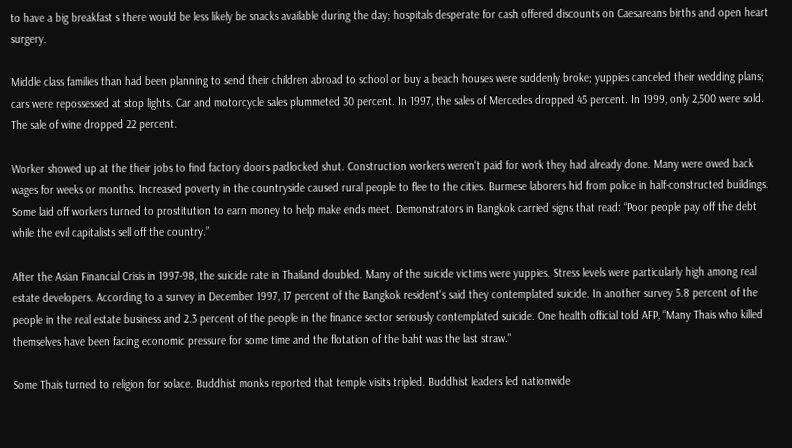to have a big breakfast s there would be less likely be snacks available during the day; hospitals desperate for cash offered discounts on Caesareans births and open heart surgery.

Middle class families than had been planning to send their children abroad to school or buy a beach houses were suddenly broke; yuppies canceled their wedding plans; cars were repossessed at stop lights. Car and motorcycle sales plummeted 30 percent. In 1997, the sales of Mercedes dropped 45 percent. In 1999, only 2,500 were sold. The sale of wine dropped 22 percent.

Worker showed up at the their jobs to find factory doors padlocked shut. Construction workers weren't paid for work they had already done. Many were owed back wages for weeks or months. Increased poverty in the countryside caused rural people to flee to the cities. Burmese laborers hid from police in half-constructed buildings. Some laid off workers turned to prostitution to earn money to help make ends meet. Demonstrators in Bangkok carried signs that read: “Poor people pay off the debt while the evil capitalists sell off the country.”

After the Asian Financial Crisis in 1997-98, the suicide rate in Thailand doubled. Many of the suicide victims were yuppies. Stress levels were particularly high among real estate developers. According to a survey in December 1997, 17 percent of the Bangkok resident's said they contemplated suicide. In another survey 5.8 percent of the people in the real estate business and 2.3 percent of the people in the finance sector seriously contemplated suicide. One health official told AFP, “Many Thais who killed themselves have been facing economic pressure for some time and the flotation of the baht was the last straw."

Some Thais turned to religion for solace. Buddhist monks reported that temple visits tripled. Buddhist leaders led nationwide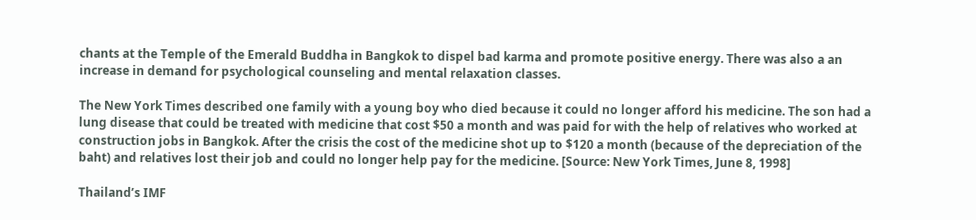chants at the Temple of the Emerald Buddha in Bangkok to dispel bad karma and promote positive energy. There was also a an increase in demand for psychological counseling and mental relaxation classes.

The New York Times described one family with a young boy who died because it could no longer afford his medicine. The son had a lung disease that could be treated with medicine that cost $50 a month and was paid for with the help of relatives who worked at construction jobs in Bangkok. After the crisis the cost of the medicine shot up to $120 a month (because of the depreciation of the baht) and relatives lost their job and could no longer help pay for the medicine. [Source: New York Times, June 8, 1998]

Thailand’s IMF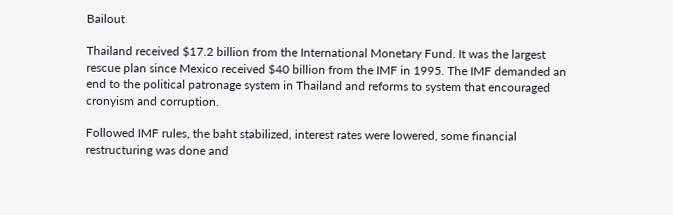Bailout

Thailand received $17.2 billion from the International Monetary Fund. It was the largest rescue plan since Mexico received $40 billion from the IMF in 1995. The IMF demanded an end to the political patronage system in Thailand and reforms to system that encouraged cronyism and corruption.

Followed IMF rules, the baht stabilized, interest rates were lowered, some financial restructuring was done and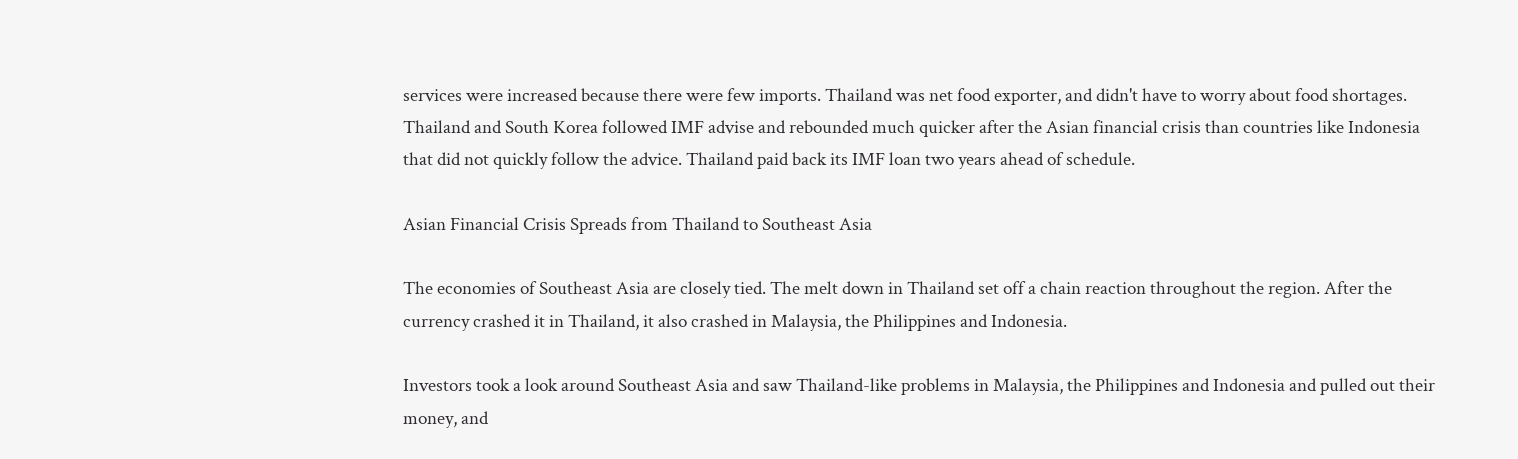services were increased because there were few imports. Thailand was net food exporter, and didn't have to worry about food shortages. Thailand and South Korea followed IMF advise and rebounded much quicker after the Asian financial crisis than countries like Indonesia that did not quickly follow the advice. Thailand paid back its IMF loan two years ahead of schedule.

Asian Financial Crisis Spreads from Thailand to Southeast Asia

The economies of Southeast Asia are closely tied. The melt down in Thailand set off a chain reaction throughout the region. After the currency crashed it in Thailand, it also crashed in Malaysia, the Philippines and Indonesia.

Investors took a look around Southeast Asia and saw Thailand-like problems in Malaysia, the Philippines and Indonesia and pulled out their money, and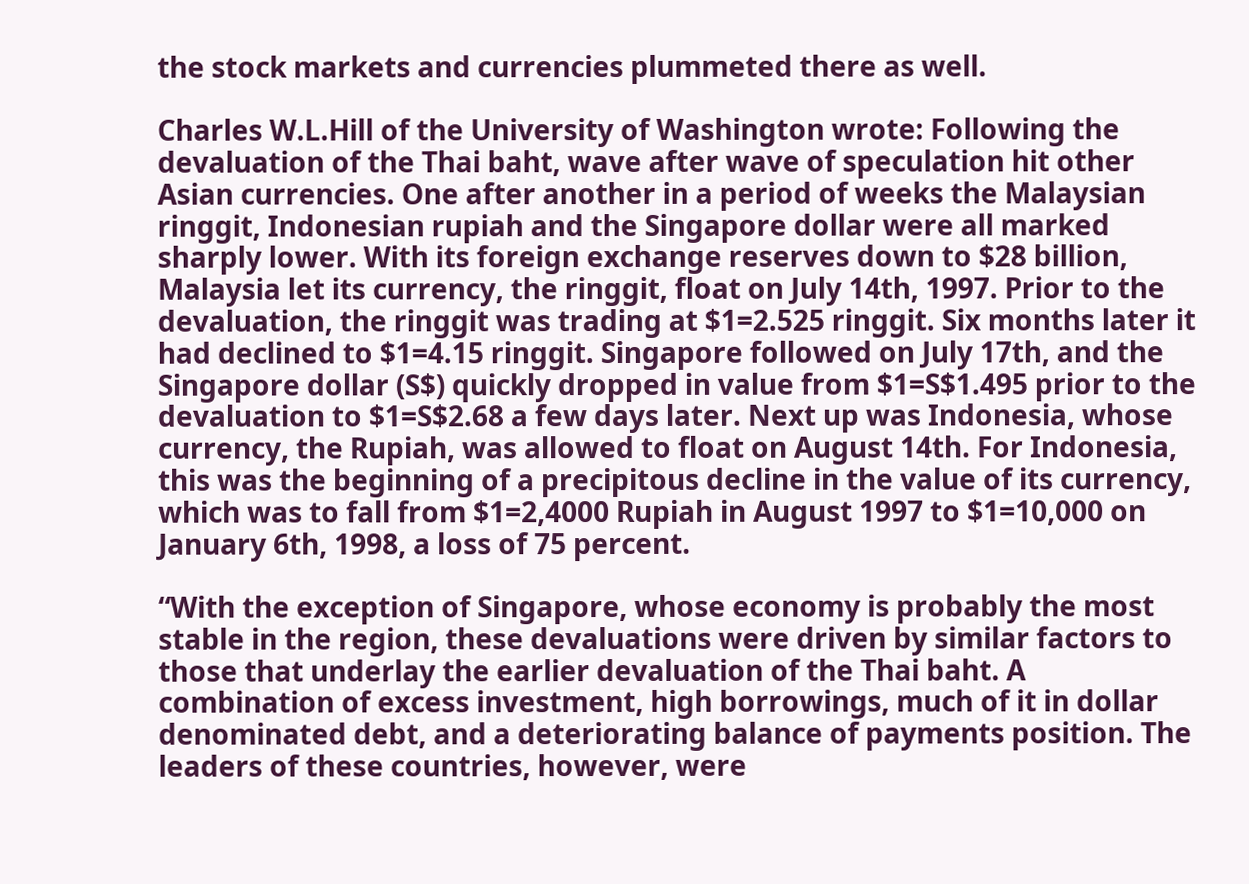the stock markets and currencies plummeted there as well.

Charles W.L.Hill of the University of Washington wrote: Following the devaluation of the Thai baht, wave after wave of speculation hit other Asian currencies. One after another in a period of weeks the Malaysian ringgit, Indonesian rupiah and the Singapore dollar were all marked sharply lower. With its foreign exchange reserves down to $28 billion, Malaysia let its currency, the ringgit, float on July 14th, 1997. Prior to the devaluation, the ringgit was trading at $1=2.525 ringgit. Six months later it had declined to $1=4.15 ringgit. Singapore followed on July 17th, and the Singapore dollar (S$) quickly dropped in value from $1=S$1.495 prior to the devaluation to $1=S$2.68 a few days later. Next up was Indonesia, whose currency, the Rupiah, was allowed to float on August 14th. For Indonesia, this was the beginning of a precipitous decline in the value of its currency, which was to fall from $1=2,4000 Rupiah in August 1997 to $1=10,000 on January 6th, 1998, a loss of 75 percent.

“With the exception of Singapore, whose economy is probably the most stable in the region, these devaluations were driven by similar factors to those that underlay the earlier devaluation of the Thai baht. A combination of excess investment, high borrowings, much of it in dollar denominated debt, and a deteriorating balance of payments position. The leaders of these countries, however, were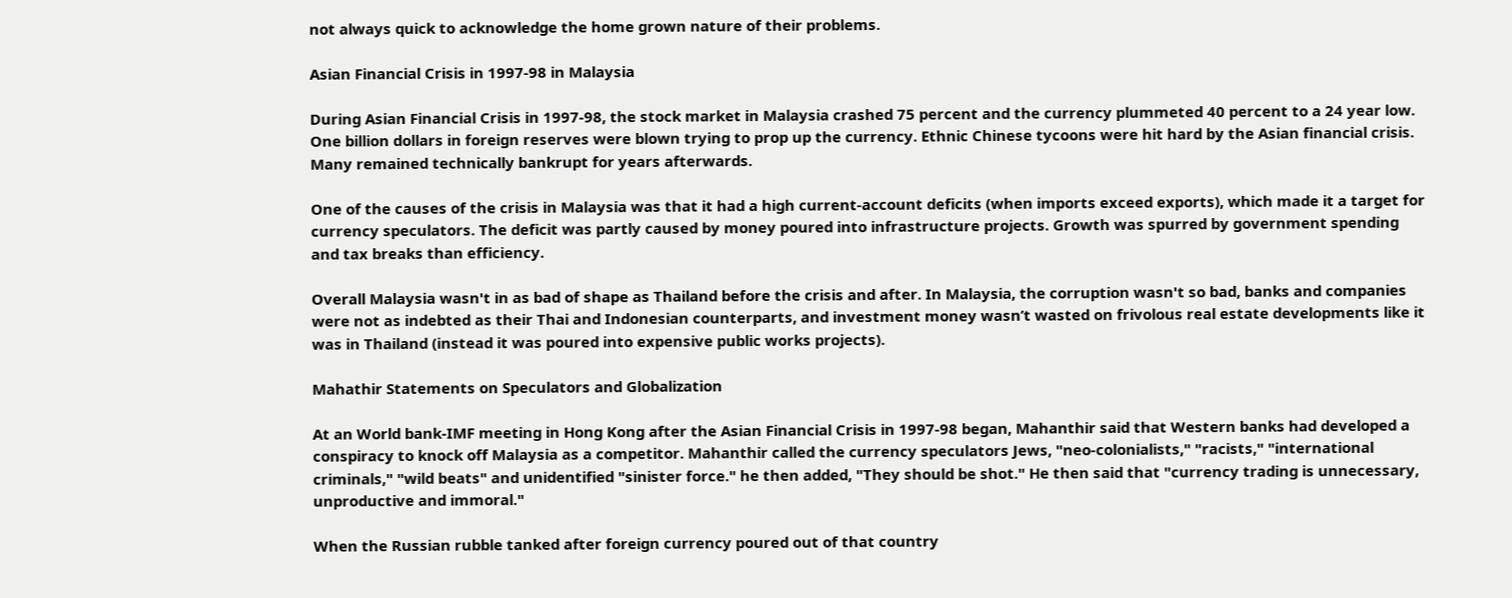not always quick to acknowledge the home grown nature of their problems.

Asian Financial Crisis in 1997-98 in Malaysia

During Asian Financial Crisis in 1997-98, the stock market in Malaysia crashed 75 percent and the currency plummeted 40 percent to a 24 year low. One billion dollars in foreign reserves were blown trying to prop up the currency. Ethnic Chinese tycoons were hit hard by the Asian financial crisis. Many remained technically bankrupt for years afterwards.

One of the causes of the crisis in Malaysia was that it had a high current-account deficits (when imports exceed exports), which made it a target for currency speculators. The deficit was partly caused by money poured into infrastructure projects. Growth was spurred by government spending and tax breaks than efficiency.

Overall Malaysia wasn't in as bad of shape as Thailand before the crisis and after. In Malaysia, the corruption wasn't so bad, banks and companies were not as indebted as their Thai and Indonesian counterparts, and investment money wasn’t wasted on frivolous real estate developments like it was in Thailand (instead it was poured into expensive public works projects).

Mahathir Statements on Speculators and Globalization

At an World bank-IMF meeting in Hong Kong after the Asian Financial Crisis in 1997-98 began, Mahanthir said that Western banks had developed a conspiracy to knock off Malaysia as a competitor. Mahanthir called the currency speculators Jews, "neo-colonialists," "racists," "international criminals," "wild beats" and unidentified "sinister force." he then added, "They should be shot." He then said that "currency trading is unnecessary, unproductive and immoral."

When the Russian rubble tanked after foreign currency poured out of that country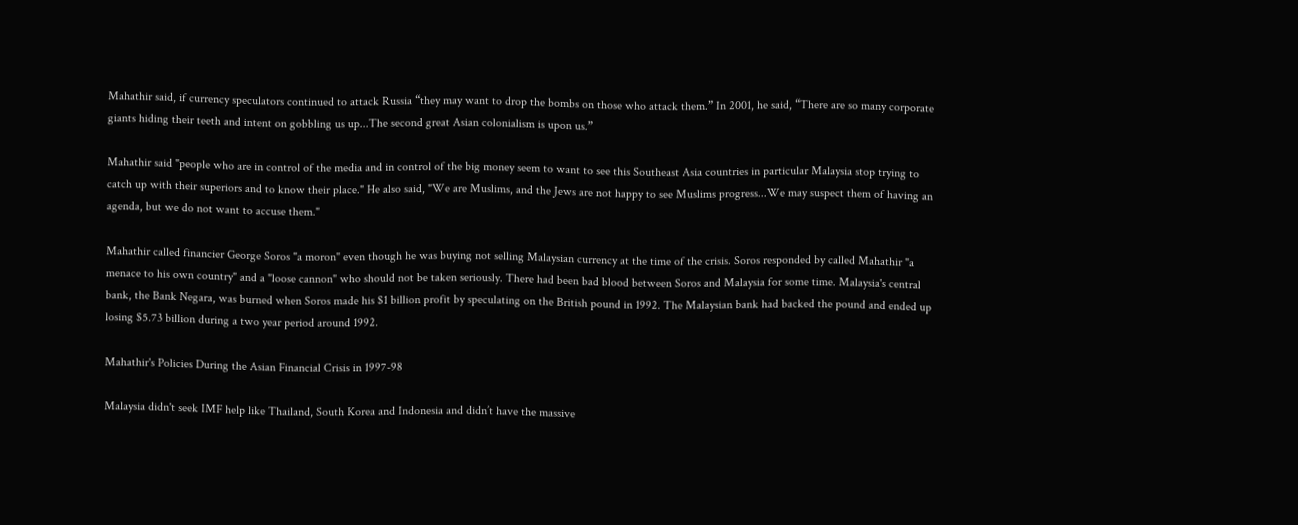Mahathir said, if currency speculators continued to attack Russia “they may want to drop the bombs on those who attack them.” In 2001, he said, “There are so many corporate giants hiding their teeth and intent on gobbling us up...The second great Asian colonialism is upon us.”

Mahathir said "people who are in control of the media and in control of the big money seem to want to see this Southeast Asia countries in particular Malaysia stop trying to catch up with their superiors and to know their place." He also said, "We are Muslims, and the Jews are not happy to see Muslims progress...We may suspect them of having an agenda, but we do not want to accuse them."

Mahathir called financier George Soros "a moron" even though he was buying not selling Malaysian currency at the time of the crisis. Soros responded by called Mahathir "a menace to his own country" and a "loose cannon" who should not be taken seriously. There had been bad blood between Soros and Malaysia for some time. Malaysia's central bank, the Bank Negara, was burned when Soros made his $1 billion profit by speculating on the British pound in 1992. The Malaysian bank had backed the pound and ended up losing $5.73 billion during a two year period around 1992.

Mahathir's Policies During the Asian Financial Crisis in 1997-98

Malaysia didn't seek IMF help like Thailand, South Korea and Indonesia and didn’t have the massive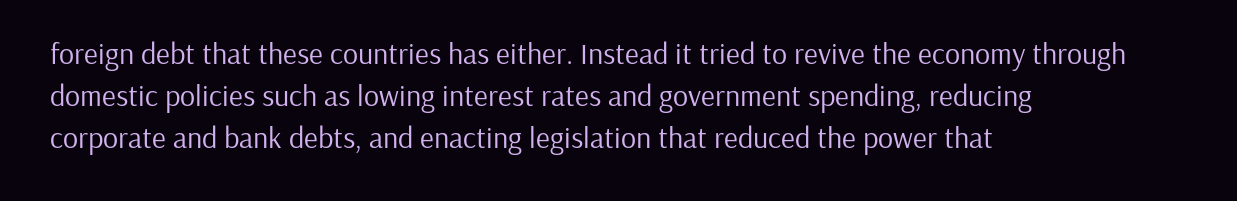foreign debt that these countries has either. Instead it tried to revive the economy through domestic policies such as lowing interest rates and government spending, reducing corporate and bank debts, and enacting legislation that reduced the power that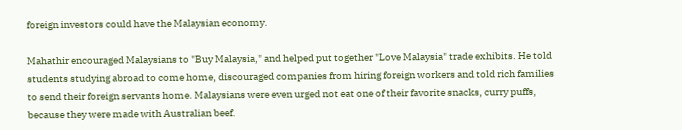foreign investors could have the Malaysian economy.

Mahathir encouraged Malaysians to "Buy Malaysia," and helped put together "Love Malaysia" trade exhibits. He told students studying abroad to come home, discouraged companies from hiring foreign workers and told rich families to send their foreign servants home. Malaysians were even urged not eat one of their favorite snacks, curry puffs, because they were made with Australian beef.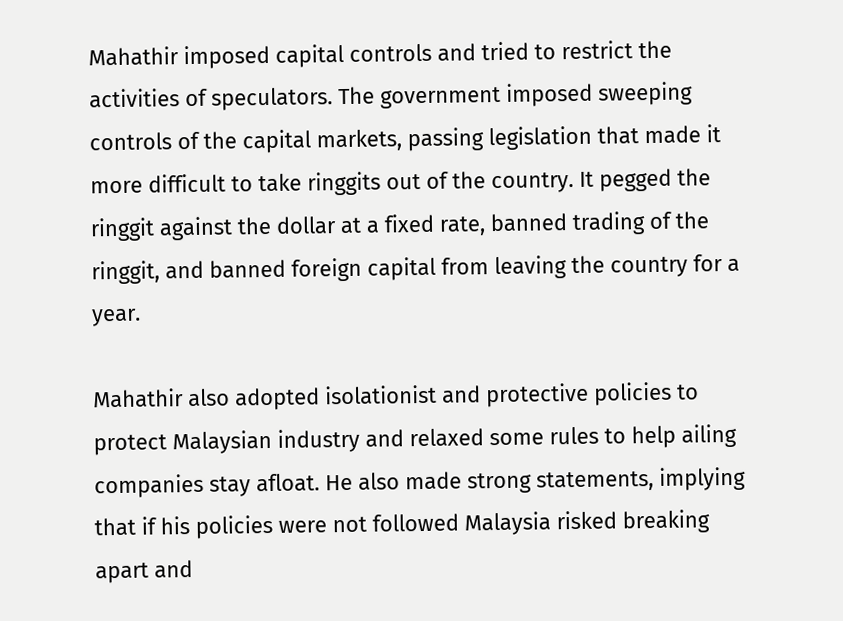Mahathir imposed capital controls and tried to restrict the activities of speculators. The government imposed sweeping controls of the capital markets, passing legislation that made it more difficult to take ringgits out of the country. It pegged the ringgit against the dollar at a fixed rate, banned trading of the ringgit, and banned foreign capital from leaving the country for a year.

Mahathir also adopted isolationist and protective policies to protect Malaysian industry and relaxed some rules to help ailing companies stay afloat. He also made strong statements, implying that if his policies were not followed Malaysia risked breaking apart and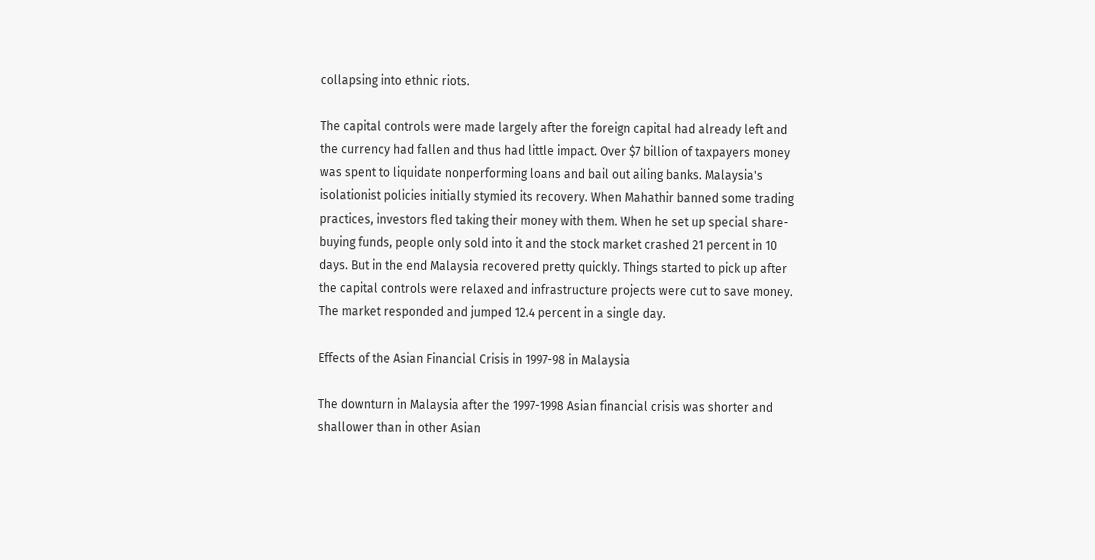collapsing into ethnic riots.

The capital controls were made largely after the foreign capital had already left and the currency had fallen and thus had little impact. Over $7 billion of taxpayers money was spent to liquidate nonperforming loans and bail out ailing banks. Malaysia's isolationist policies initially stymied its recovery. When Mahathir banned some trading practices, investors fled taking their money with them. When he set up special share-buying funds, people only sold into it and the stock market crashed 21 percent in 10 days. But in the end Malaysia recovered pretty quickly. Things started to pick up after the capital controls were relaxed and infrastructure projects were cut to save money. The market responded and jumped 12.4 percent in a single day.

Effects of the Asian Financial Crisis in 1997-98 in Malaysia

The downturn in Malaysia after the 1997-1998 Asian financial crisis was shorter and shallower than in other Asian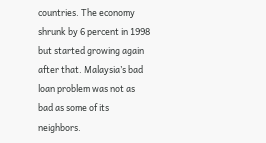countries. The economy shrunk by 6 percent in 1998 but started growing again after that. Malaysia’s bad loan problem was not as bad as some of its neighbors.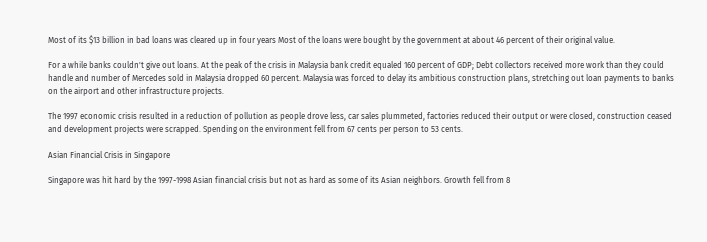Most of its $13 billion in bad loans was cleared up in four years Most of the loans were bought by the government at about 46 percent of their original value.

For a while banks couldn't give out loans. At the peak of the crisis in Malaysia bank credit equaled 160 percent of GDP; Debt collectors received more work than they could handle and number of Mercedes sold in Malaysia dropped 60 percent. Malaysia was forced to delay its ambitious construction plans, stretching out loan payments to banks on the airport and other infrastructure projects.

The 1997 economic crisis resulted in a reduction of pollution as people drove less, car sales plummeted, factories reduced their output or were closed, construction ceased and development projects were scrapped. Spending on the environment fell from 67 cents per person to 53 cents.

Asian Financial Crisis in Singapore

Singapore was hit hard by the 1997-1998 Asian financial crisis but not as hard as some of its Asian neighbors. Growth fell from 8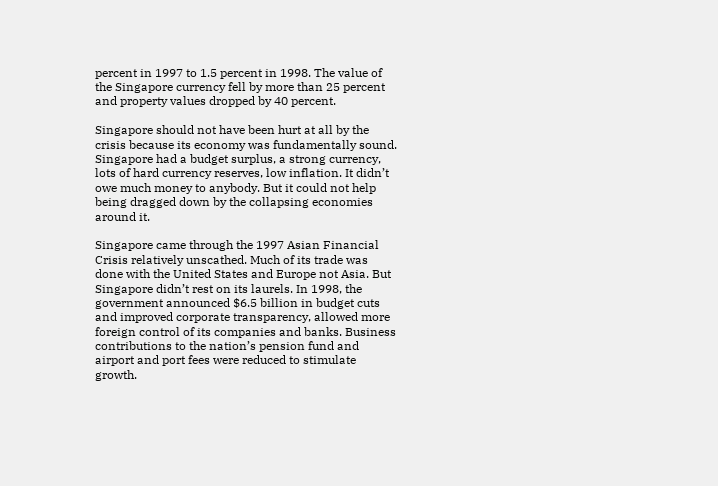percent in 1997 to 1.5 percent in 1998. The value of the Singapore currency fell by more than 25 percent and property values dropped by 40 percent.

Singapore should not have been hurt at all by the crisis because its economy was fundamentally sound. Singapore had a budget surplus, a strong currency, lots of hard currency reserves, low inflation. It didn’t owe much money to anybody. But it could not help being dragged down by the collapsing economies around it.

Singapore came through the 1997 Asian Financial Crisis relatively unscathed. Much of its trade was done with the United States and Europe not Asia. But Singapore didn’t rest on its laurels. In 1998, the government announced $6.5 billion in budget cuts and improved corporate transparency, allowed more foreign control of its companies and banks. Business contributions to the nation’s pension fund and airport and port fees were reduced to stimulate growth.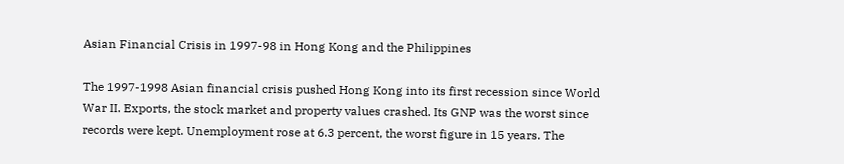Asian Financial Crisis in 1997-98 in Hong Kong and the Philippines

The 1997-1998 Asian financial crisis pushed Hong Kong into its first recession since World War II. Exports, the stock market and property values crashed. Its GNP was the worst since records were kept. Unemployment rose at 6.3 percent, the worst figure in 15 years. The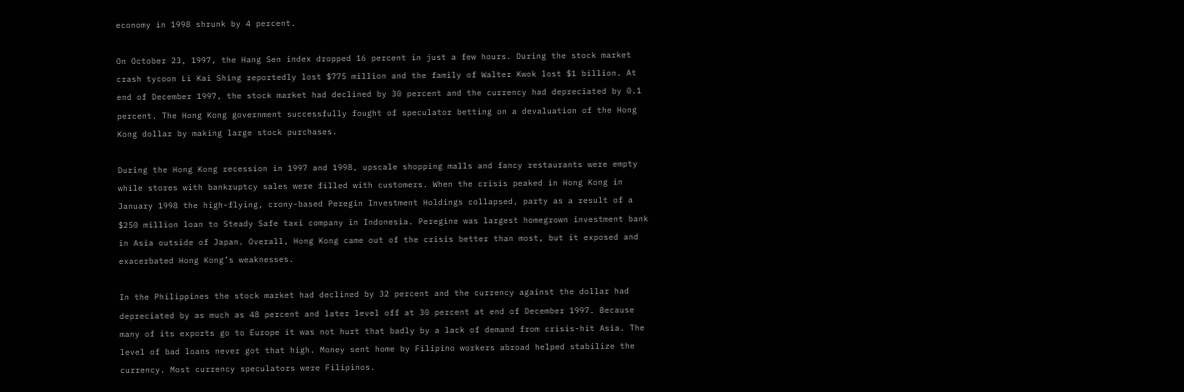economy in 1998 shrunk by 4 percent.

On October 23, 1997, the Hang Sen index dropped 16 percent in just a few hours. During the stock market crash tycoon Li Kai Shing reportedly lost $775 million and the family of Walter Kwok lost $1 billion. At end of December 1997, the stock market had declined by 30 percent and the currency had depreciated by 0.1 percent. The Hong Kong government successfully fought of speculator betting on a devaluation of the Hong Kong dollar by making large stock purchases.

During the Hong Kong recession in 1997 and 1998, upscale shopping malls and fancy restaurants were empty while stores with bankruptcy sales were filled with customers. When the crisis peaked in Hong Kong in January 1998 the high-flying, crony-based Peregin Investment Holdings collapsed, party as a result of a $250 million loan to Steady Safe taxi company in Indonesia. Peregine was largest homegrown investment bank in Asia outside of Japan. Overall, Hong Kong came out of the crisis better than most, but it exposed and exacerbated Hong Kong’s weaknesses.

In the Philippines the stock market had declined by 32 percent and the currency against the dollar had depreciated by as much as 48 percent and later level off at 30 percent at end of December 1997. Because many of its exports go to Europe it was not hurt that badly by a lack of demand from crisis-hit Asia. The level of bad loans never got that high. Money sent home by Filipino workers abroad helped stabilize the currency. Most currency speculators were Filipinos.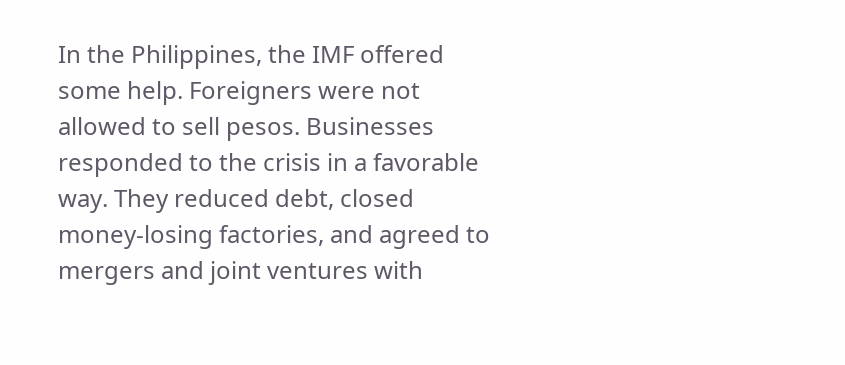In the Philippines, the IMF offered some help. Foreigners were not allowed to sell pesos. Businesses responded to the crisis in a favorable way. They reduced debt, closed money-losing factories, and agreed to mergers and joint ventures with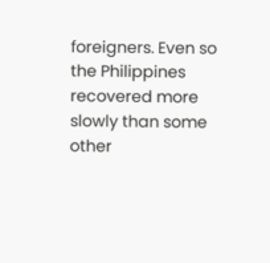foreigners. Even so the Philippines recovered more slowly than some other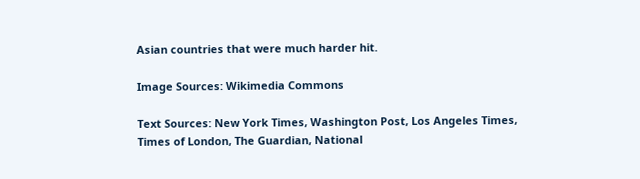Asian countries that were much harder hit.

Image Sources: Wikimedia Commons

Text Sources: New York Times, Washington Post, Los Angeles Times, Times of London, The Guardian, National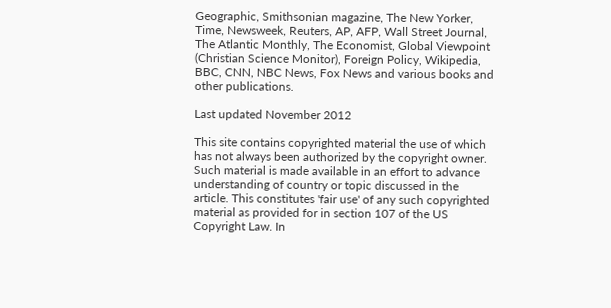Geographic, Smithsonian magazine, The New Yorker, Time, Newsweek, Reuters, AP, AFP, Wall Street Journal, The Atlantic Monthly, The Economist, Global Viewpoint (Christian Science Monitor), Foreign Policy, Wikipedia, BBC, CNN, NBC News, Fox News and various books and other publications.

Last updated November 2012

This site contains copyrighted material the use of which has not always been authorized by the copyright owner. Such material is made available in an effort to advance understanding of country or topic discussed in the article. This constitutes 'fair use' of any such copyrighted material as provided for in section 107 of the US Copyright Law. In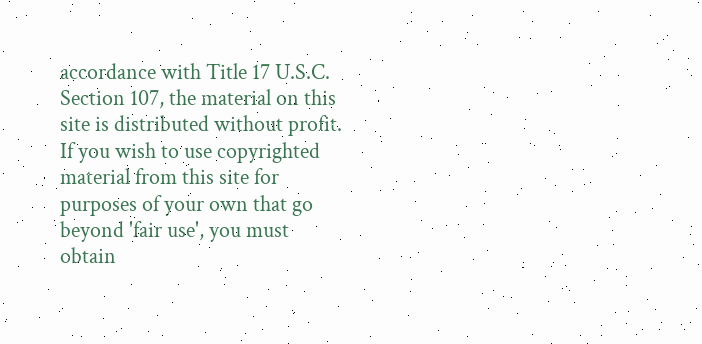accordance with Title 17 U.S.C. Section 107, the material on this site is distributed without profit. If you wish to use copyrighted material from this site for purposes of your own that go beyond 'fair use', you must obtain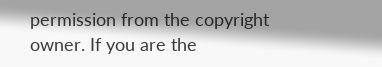permission from the copyright owner. If you are the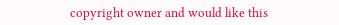copyright owner and would like this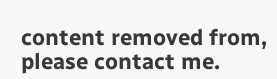content removed from, please contact me.